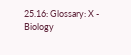25.16: Glossary: X - Biology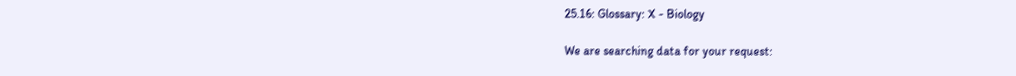25.16: Glossary: X - Biology

We are searching data for your request: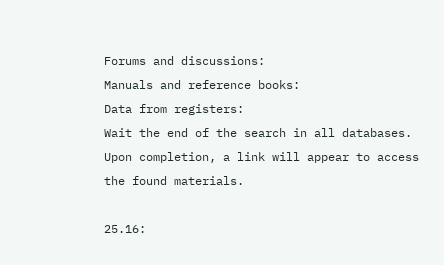Forums and discussions:
Manuals and reference books:
Data from registers:
Wait the end of the search in all databases.
Upon completion, a link will appear to access the found materials.

25.16: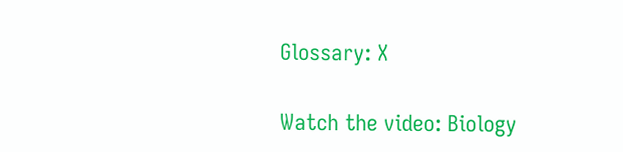Glossary: X

Watch the video: Biology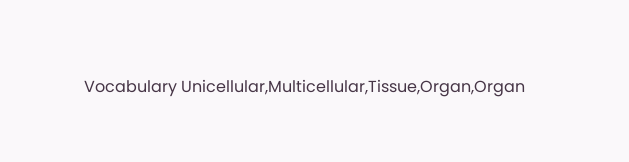Vocabulary Unicellular,Multicellular,Tissue,Organ,Organ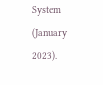System (January 2023).